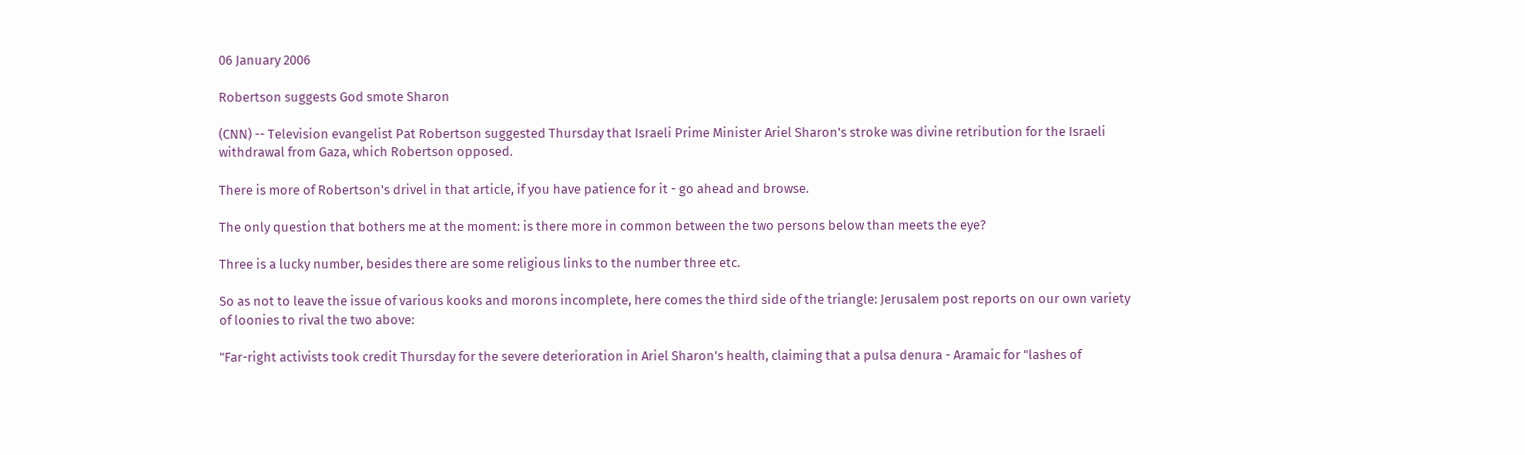06 January 2006

Robertson suggests God smote Sharon

(CNN) -- Television evangelist Pat Robertson suggested Thursday that Israeli Prime Minister Ariel Sharon's stroke was divine retribution for the Israeli withdrawal from Gaza, which Robertson opposed.

There is more of Robertson's drivel in that article, if you have patience for it - go ahead and browse.

The only question that bothers me at the moment: is there more in common between the two persons below than meets the eye?

Three is a lucky number, besides there are some religious links to the number three etc.

So as not to leave the issue of various kooks and morons incomplete, here comes the third side of the triangle: Jerusalem post reports on our own variety of loonies to rival the two above:

"Far-right activists took credit Thursday for the severe deterioration in Ariel Sharon's health, claiming that a pulsa denura - Aramaic for "lashes of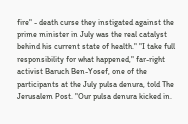fire" - death curse they instigated against the prime minister in July was the real catalyst behind his current state of health." "I take full responsibility for what happened," far-right activist Baruch Ben-Yosef, one of the participants at the July pulsa denura, told The Jerusalem Post. "Our pulsa denura kicked in.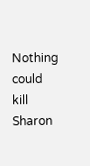Nothing could kill Sharon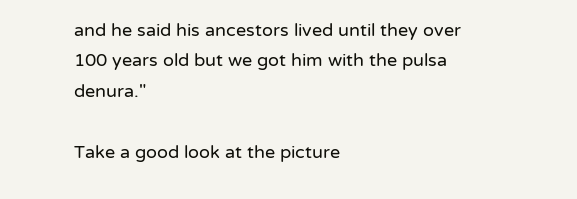and he said his ancestors lived until they over 100 years old but we got him with the pulsa denura."

Take a good look at the picture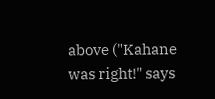above ("Kahane was right!" says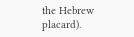the Hebrew placard).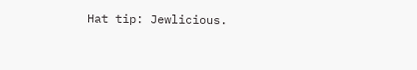Hat tip: Jewlicious.